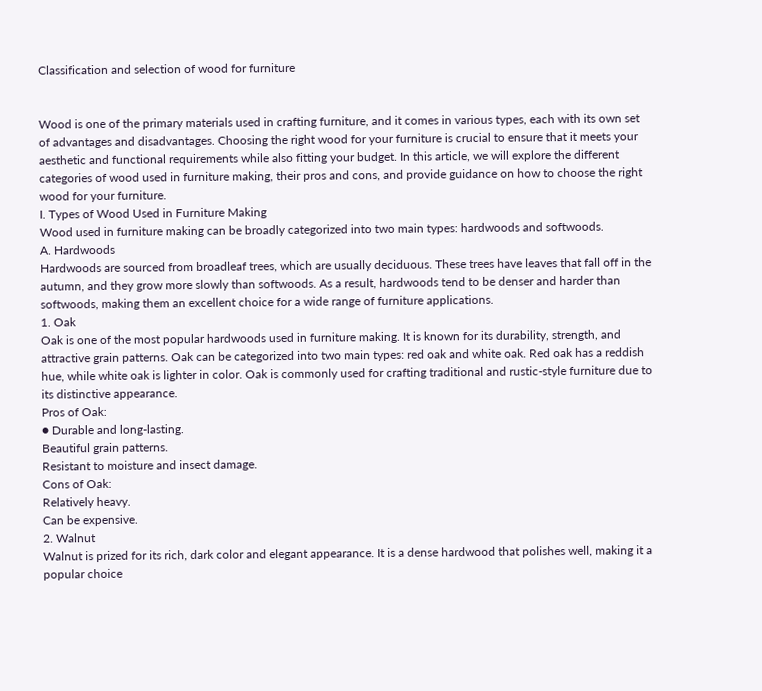Classification and selection of wood for furniture


Wood is one of the primary materials used in crafting furniture, and it comes in various types, each with its own set of advantages and disadvantages. Choosing the right wood for your furniture is crucial to ensure that it meets your aesthetic and functional requirements while also fitting your budget. In this article, we will explore the different categories of wood used in furniture making, their pros and cons, and provide guidance on how to choose the right wood for your furniture.
I. Types of Wood Used in Furniture Making
Wood used in furniture making can be broadly categorized into two main types: hardwoods and softwoods.
A. Hardwoods
Hardwoods are sourced from broadleaf trees, which are usually deciduous. These trees have leaves that fall off in the autumn, and they grow more slowly than softwoods. As a result, hardwoods tend to be denser and harder than softwoods, making them an excellent choice for a wide range of furniture applications.
1. Oak
Oak is one of the most popular hardwoods used in furniture making. It is known for its durability, strength, and attractive grain patterns. Oak can be categorized into two main types: red oak and white oak. Red oak has a reddish hue, while white oak is lighter in color. Oak is commonly used for crafting traditional and rustic-style furniture due to its distinctive appearance.
Pros of Oak:
● Durable and long-lasting.
Beautiful grain patterns.
Resistant to moisture and insect damage.
Cons of Oak:
Relatively heavy.
Can be expensive.
2. Walnut
Walnut is prized for its rich, dark color and elegant appearance. It is a dense hardwood that polishes well, making it a popular choice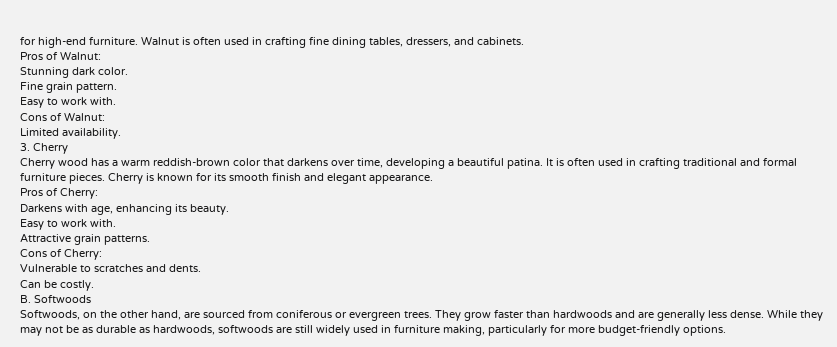for high-end furniture. Walnut is often used in crafting fine dining tables, dressers, and cabinets.
Pros of Walnut:
Stunning dark color.
Fine grain pattern.
Easy to work with.
Cons of Walnut:
Limited availability.
3. Cherry
Cherry wood has a warm reddish-brown color that darkens over time, developing a beautiful patina. It is often used in crafting traditional and formal furniture pieces. Cherry is known for its smooth finish and elegant appearance.
Pros of Cherry:
Darkens with age, enhancing its beauty.
Easy to work with.
Attractive grain patterns.
Cons of Cherry:
Vulnerable to scratches and dents.
Can be costly.
B. Softwoods
Softwoods, on the other hand, are sourced from coniferous or evergreen trees. They grow faster than hardwoods and are generally less dense. While they may not be as durable as hardwoods, softwoods are still widely used in furniture making, particularly for more budget-friendly options.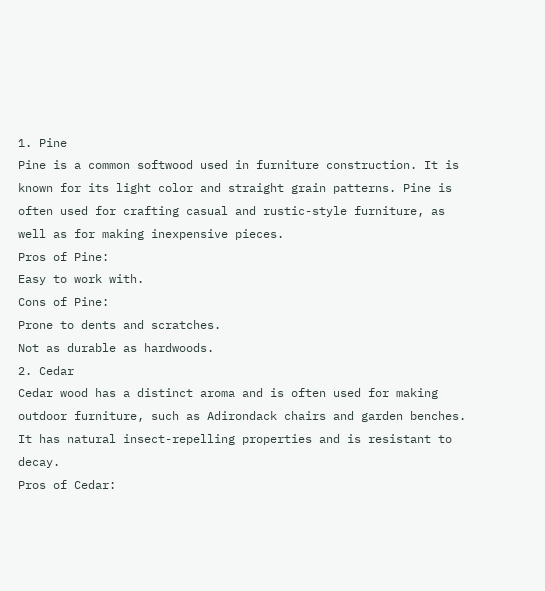1. Pine
Pine is a common softwood used in furniture construction. It is known for its light color and straight grain patterns. Pine is often used for crafting casual and rustic-style furniture, as well as for making inexpensive pieces.
Pros of Pine:
Easy to work with.
Cons of Pine:
Prone to dents and scratches.
Not as durable as hardwoods.
2. Cedar
Cedar wood has a distinct aroma and is often used for making outdoor furniture, such as Adirondack chairs and garden benches. It has natural insect-repelling properties and is resistant to decay.
Pros of Cedar: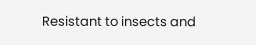Resistant to insects and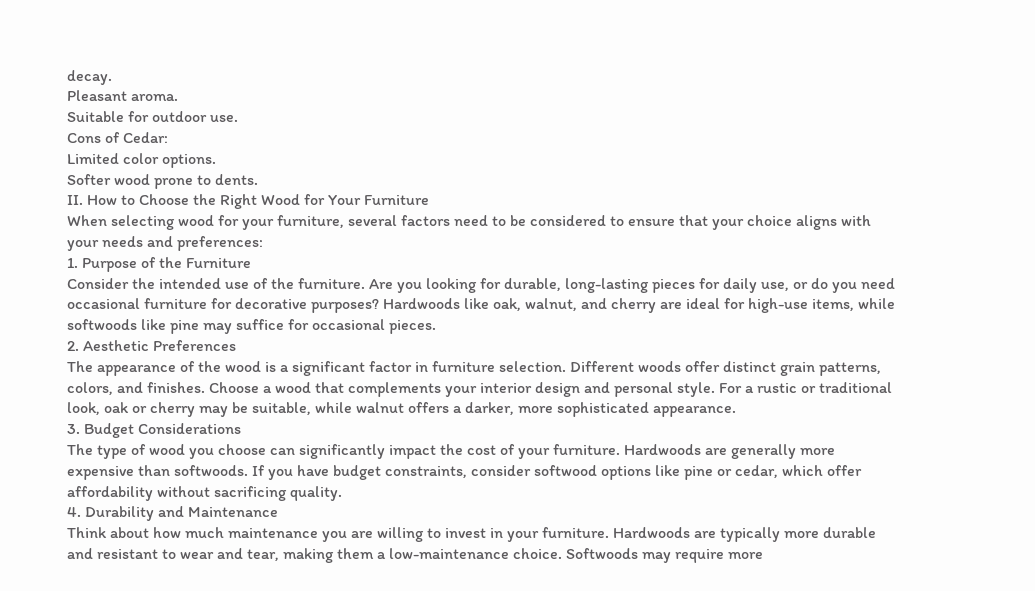decay.
Pleasant aroma.
Suitable for outdoor use.
Cons of Cedar:
Limited color options.
Softer wood prone to dents.
II. How to Choose the Right Wood for Your Furniture
When selecting wood for your furniture, several factors need to be considered to ensure that your choice aligns with your needs and preferences:
1. Purpose of the Furniture
Consider the intended use of the furniture. Are you looking for durable, long-lasting pieces for daily use, or do you need occasional furniture for decorative purposes? Hardwoods like oak, walnut, and cherry are ideal for high-use items, while softwoods like pine may suffice for occasional pieces.
2. Aesthetic Preferences
The appearance of the wood is a significant factor in furniture selection. Different woods offer distinct grain patterns, colors, and finishes. Choose a wood that complements your interior design and personal style. For a rustic or traditional look, oak or cherry may be suitable, while walnut offers a darker, more sophisticated appearance.
3. Budget Considerations
The type of wood you choose can significantly impact the cost of your furniture. Hardwoods are generally more expensive than softwoods. If you have budget constraints, consider softwood options like pine or cedar, which offer affordability without sacrificing quality.
4. Durability and Maintenance
Think about how much maintenance you are willing to invest in your furniture. Hardwoods are typically more durable and resistant to wear and tear, making them a low-maintenance choice. Softwoods may require more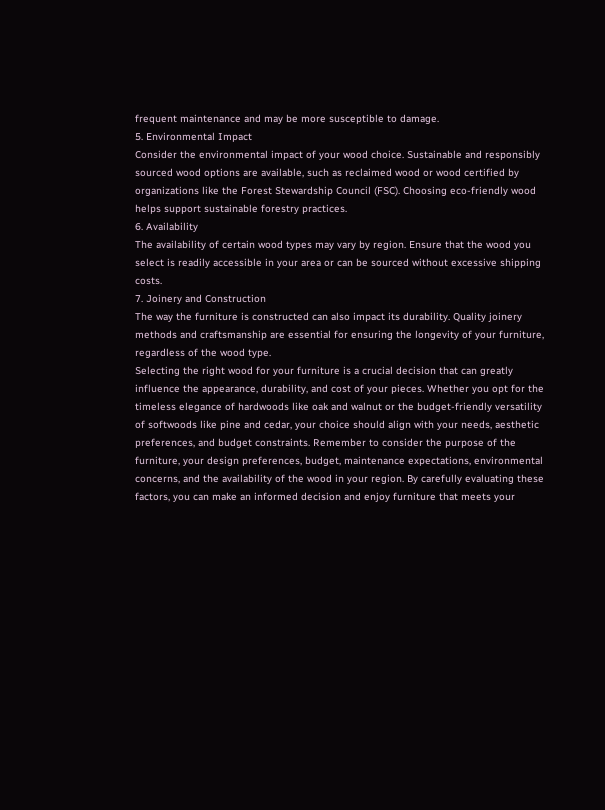frequent maintenance and may be more susceptible to damage.
5. Environmental Impact
Consider the environmental impact of your wood choice. Sustainable and responsibly sourced wood options are available, such as reclaimed wood or wood certified by organizations like the Forest Stewardship Council (FSC). Choosing eco-friendly wood helps support sustainable forestry practices.
6. Availability
The availability of certain wood types may vary by region. Ensure that the wood you select is readily accessible in your area or can be sourced without excessive shipping costs.
7. Joinery and Construction
The way the furniture is constructed can also impact its durability. Quality joinery methods and craftsmanship are essential for ensuring the longevity of your furniture, regardless of the wood type.
Selecting the right wood for your furniture is a crucial decision that can greatly influence the appearance, durability, and cost of your pieces. Whether you opt for the timeless elegance of hardwoods like oak and walnut or the budget-friendly versatility of softwoods like pine and cedar, your choice should align with your needs, aesthetic preferences, and budget constraints. Remember to consider the purpose of the furniture, your design preferences, budget, maintenance expectations, environmental concerns, and the availability of the wood in your region. By carefully evaluating these factors, you can make an informed decision and enjoy furniture that meets your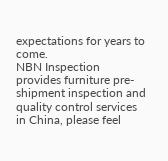expectations for years to come.
NBN Inspection provides furniture pre-shipment inspection and quality control services in China, please feel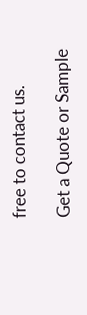free to contact us.

Get a Quote or Sample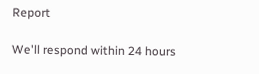Report

We'll respond within 24 hours